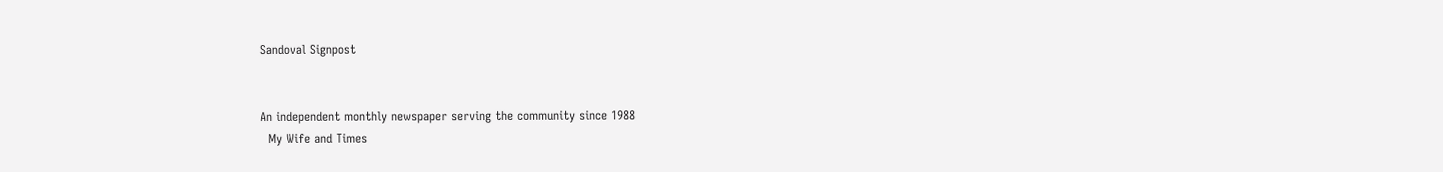Sandoval Signpost


An independent monthly newspaper serving the community since 1988
  My Wife and Times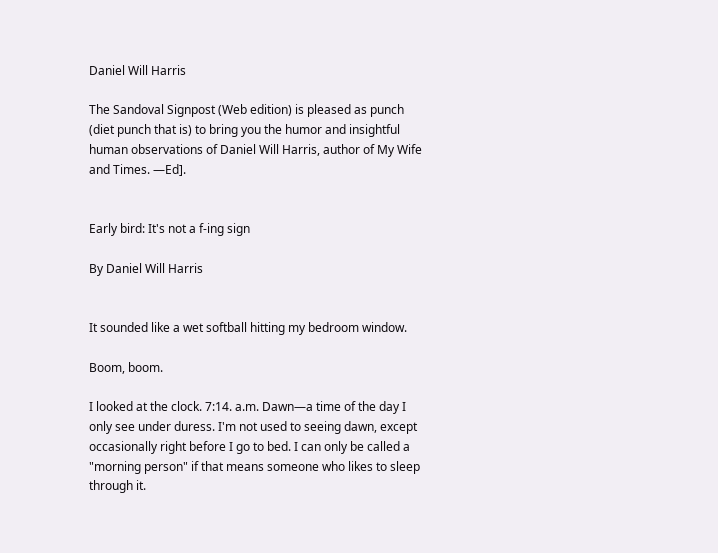Daniel Will Harris

The Sandoval Signpost (Web edition) is pleased as punch (diet punch that is) to bring you the humor and insightful human observations of Daniel Will Harris, author of My Wife and Times. —Ed].


Early bird: It's not a f-ing sign

By Daniel Will Harris


It sounded like a wet softball hitting my bedroom window.

Boom, boom.

I looked at the clock. 7:14. a.m. Dawn—a time of the day I only see under duress. I'm not used to seeing dawn, except occasionally right before I go to bed. I can only be called a "morning person" if that means someone who likes to sleep through it.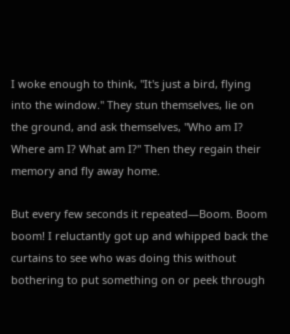I woke enough to think, "It's just a bird, flying into the window." They stun themselves, lie on the ground, and ask themselves, "Who am I? Where am I? What am I?" Then they regain their memory and fly away home.

But every few seconds it repeated—Boom. Boom boom! I reluctantly got up and whipped back the curtains to see who was doing this without bothering to put something on or peek through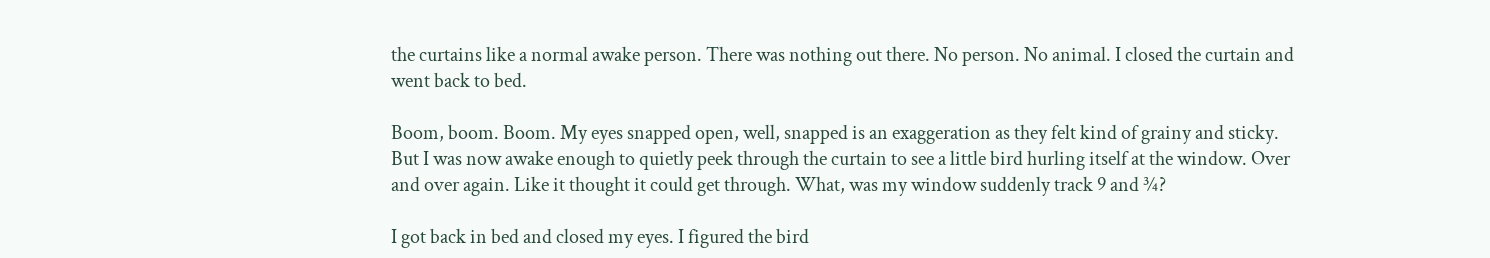the curtains like a normal awake person. There was nothing out there. No person. No animal. I closed the curtain and went back to bed.

Boom, boom. Boom. My eyes snapped open, well, snapped is an exaggeration as they felt kind of grainy and sticky. But I was now awake enough to quietly peek through the curtain to see a little bird hurling itself at the window. Over and over again. Like it thought it could get through. What, was my window suddenly track 9 and ¾?

I got back in bed and closed my eyes. I figured the bird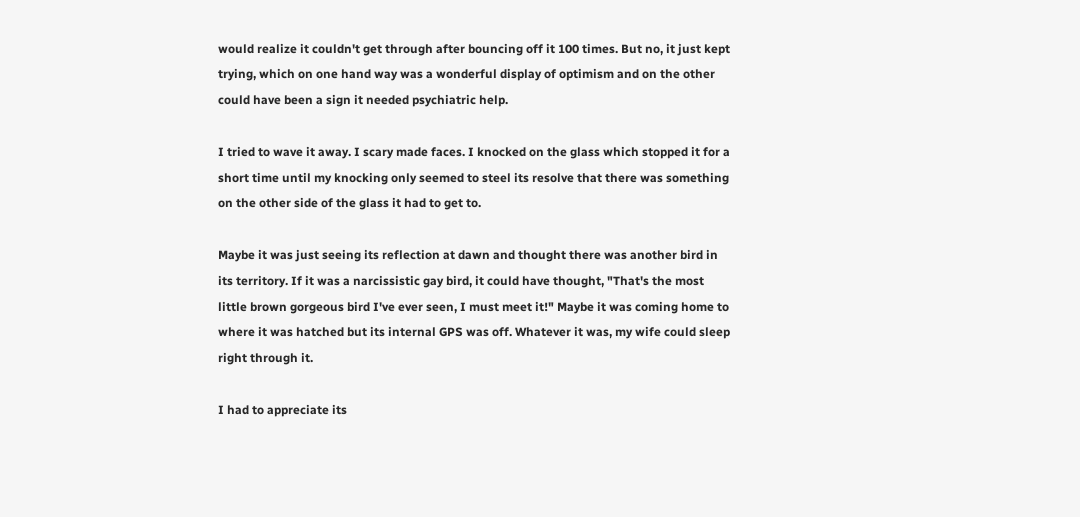would realize it couldn't get through after bouncing off it 100 times. But no, it just kept trying, which on one hand way was a wonderful display of optimism and on the other could have been a sign it needed psychiatric help.

I tried to wave it away. I scary made faces. I knocked on the glass which stopped it for a short time until my knocking only seemed to steel its resolve that there was something on the other side of the glass it had to get to.

Maybe it was just seeing its reflection at dawn and thought there was another bird in its territory. If it was a narcissistic gay bird, it could have thought, "That's the most little brown gorgeous bird I've ever seen, I must meet it!" Maybe it was coming home to where it was hatched but its internal GPS was off. Whatever it was, my wife could sleep right through it.

I had to appreciate its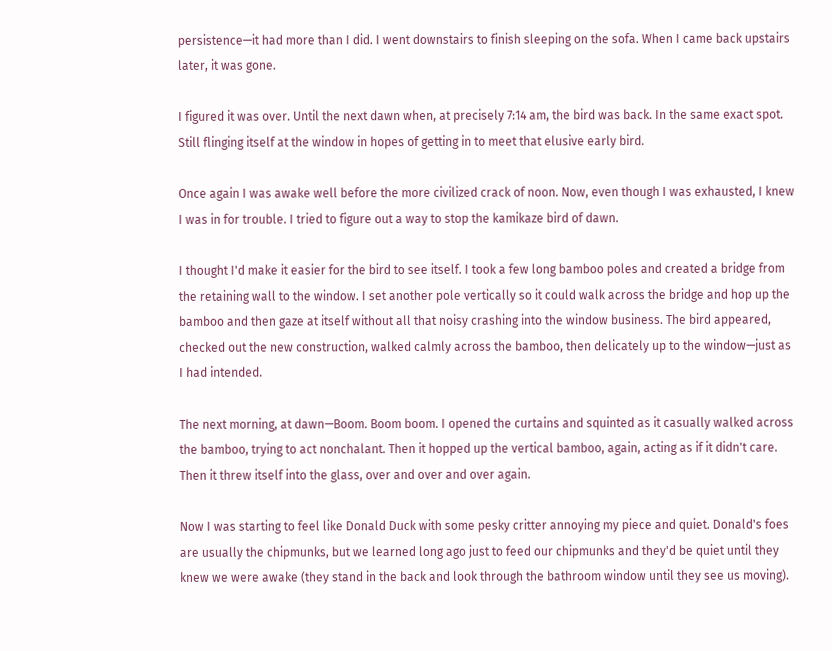persistence—it had more than I did. I went downstairs to finish sleeping on the sofa. When I came back upstairs later, it was gone.

I figured it was over. Until the next dawn when, at precisely 7:14 am, the bird was back. In the same exact spot. Still flinging itself at the window in hopes of getting in to meet that elusive early bird.

Once again I was awake well before the more civilized crack of noon. Now, even though I was exhausted, I knew I was in for trouble. I tried to figure out a way to stop the kamikaze bird of dawn.

I thought I'd make it easier for the bird to see itself. I took a few long bamboo poles and created a bridge from the retaining wall to the window. I set another pole vertically so it could walk across the bridge and hop up the bamboo and then gaze at itself without all that noisy crashing into the window business. The bird appeared, checked out the new construction, walked calmly across the bamboo, then delicately up to the window—just as I had intended.

The next morning, at dawn—Boom. Boom boom. I opened the curtains and squinted as it casually walked across the bamboo, trying to act nonchalant. Then it hopped up the vertical bamboo, again, acting as if it didn't care. Then it threw itself into the glass, over and over and over again.

Now I was starting to feel like Donald Duck with some pesky critter annoying my piece and quiet. Donald's foes are usually the chipmunks, but we learned long ago just to feed our chipmunks and they'd be quiet until they knew we were awake (they stand in the back and look through the bathroom window until they see us moving).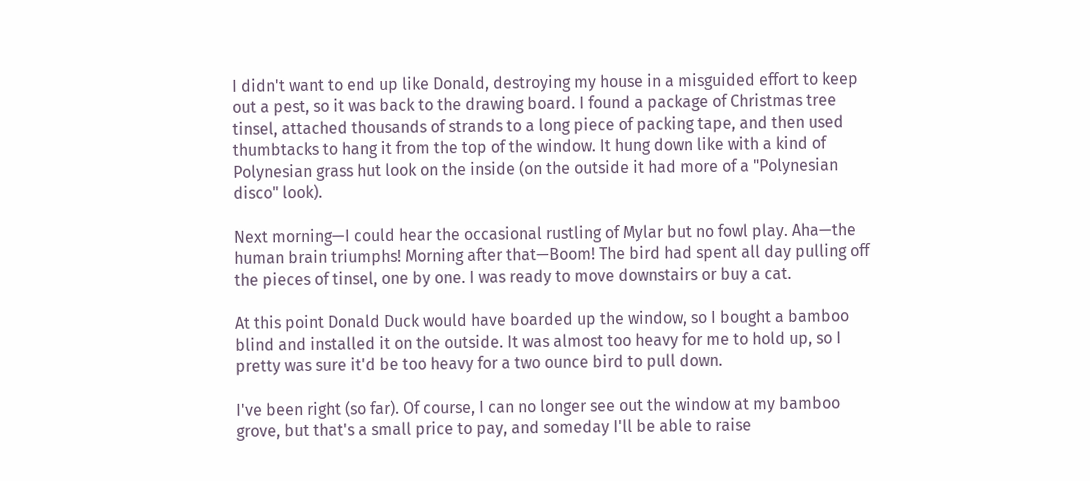I didn't want to end up like Donald, destroying my house in a misguided effort to keep out a pest, so it was back to the drawing board. I found a package of Christmas tree tinsel, attached thousands of strands to a long piece of packing tape, and then used thumbtacks to hang it from the top of the window. It hung down like with a kind of Polynesian grass hut look on the inside (on the outside it had more of a "Polynesian disco" look).

Next morning—I could hear the occasional rustling of Mylar but no fowl play. Aha—the human brain triumphs! Morning after that—Boom! The bird had spent all day pulling off the pieces of tinsel, one by one. I was ready to move downstairs or buy a cat.

At this point Donald Duck would have boarded up the window, so I bought a bamboo blind and installed it on the outside. It was almost too heavy for me to hold up, so I pretty was sure it'd be too heavy for a two ounce bird to pull down.

I've been right (so far). Of course, I can no longer see out the window at my bamboo grove, but that's a small price to pay, and someday I'll be able to raise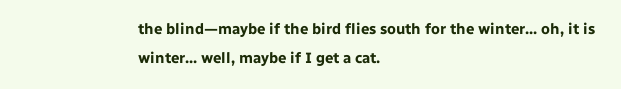the blind—maybe if the bird flies south for the winter... oh, it is winter... well, maybe if I get a cat.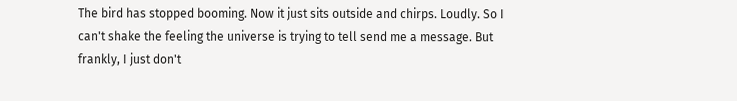The bird has stopped booming. Now it just sits outside and chirps. Loudly. So I can't shake the feeling the universe is trying to tell send me a message. But frankly, I just don't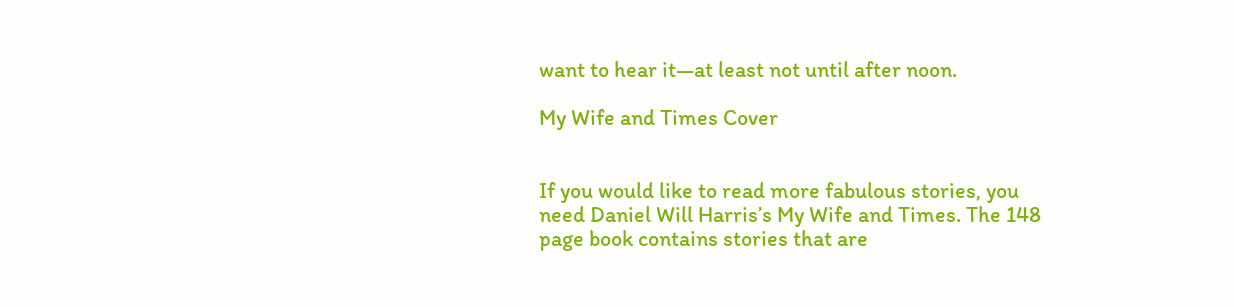want to hear it—at least not until after noon.

My Wife and Times Cover


If you would like to read more fabulous stories, you need Daniel Will Harris’s My Wife and Times. The 148 page book contains stories that are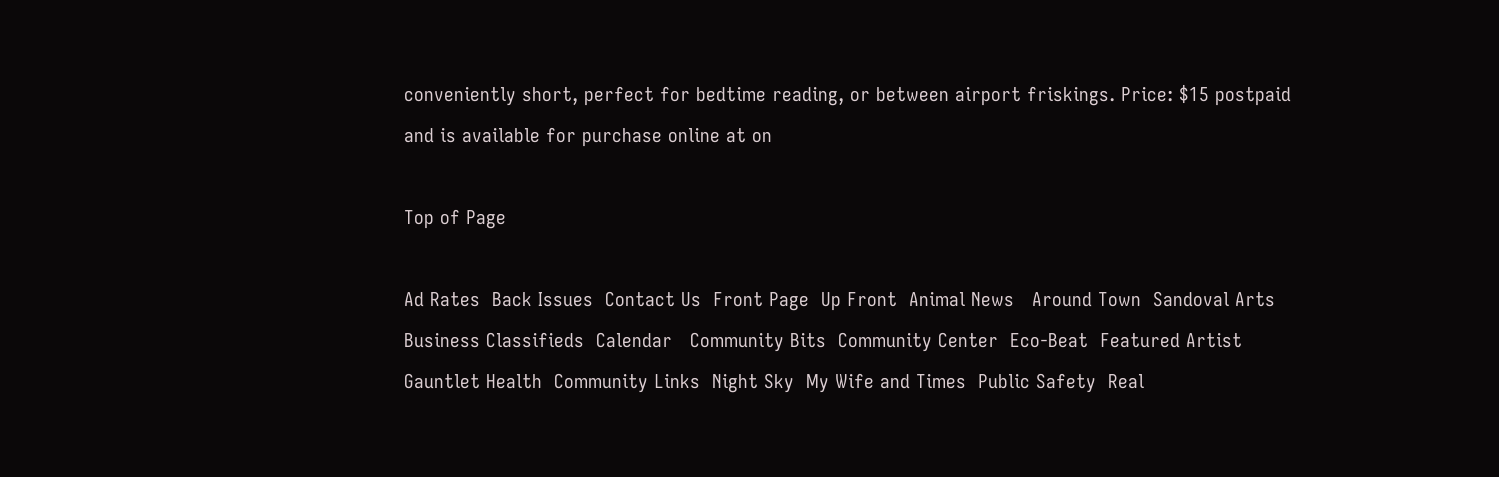conveniently short, perfect for bedtime reading, or between airport friskings. Price: $15 postpaid and is available for purchase online at on

Top of Page

Ad Rates  Back Issues  Contact Us  Front Page  Up Front  Animal News   Around Town  Sandoval Arts   Business Classifieds  Calendar   Community Bits  Community Center  Eco-Beat  Featured Artist  Gauntlet Health  Community Links  Night Sky  My Wife and Times  Public Safety  Real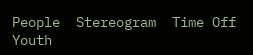People  Stereogram  Time Off  Youth